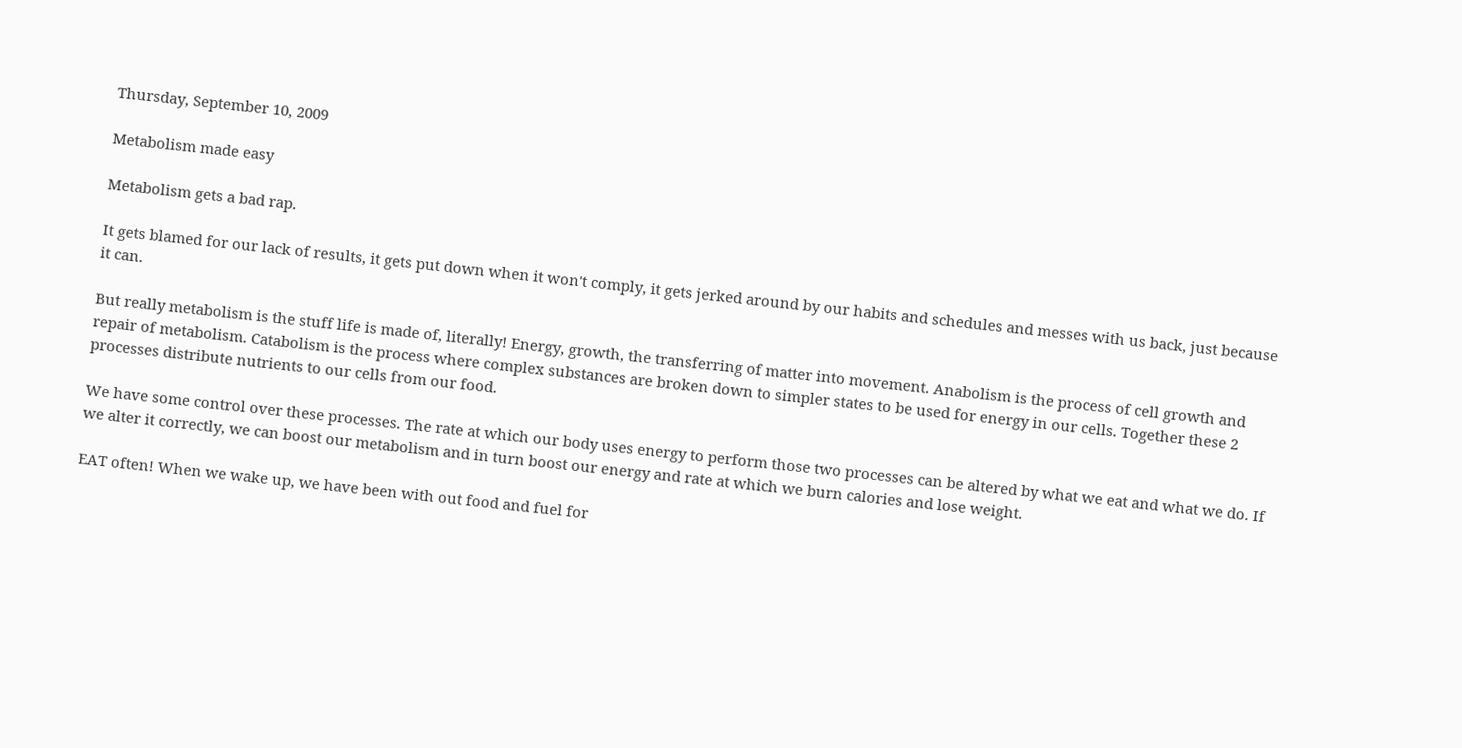Thursday, September 10, 2009

Metabolism made easy

Metabolism gets a bad rap.

It gets blamed for our lack of results, it gets put down when it won't comply, it gets jerked around by our habits and schedules and messes with us back, just because it can.

But really metabolism is the stuff life is made of, literally! Energy, growth, the transferring of matter into movement. Anabolism is the process of cell growth and repair of metabolism. Catabolism is the process where complex substances are broken down to simpler states to be used for energy in our cells. Together these 2 processes distribute nutrients to our cells from our food.

We have some control over these processes. The rate at which our body uses energy to perform those two processes can be altered by what we eat and what we do. If we alter it correctly, we can boost our metabolism and in turn boost our energy and rate at which we burn calories and lose weight.

EAT often! When we wake up, we have been with out food and fuel for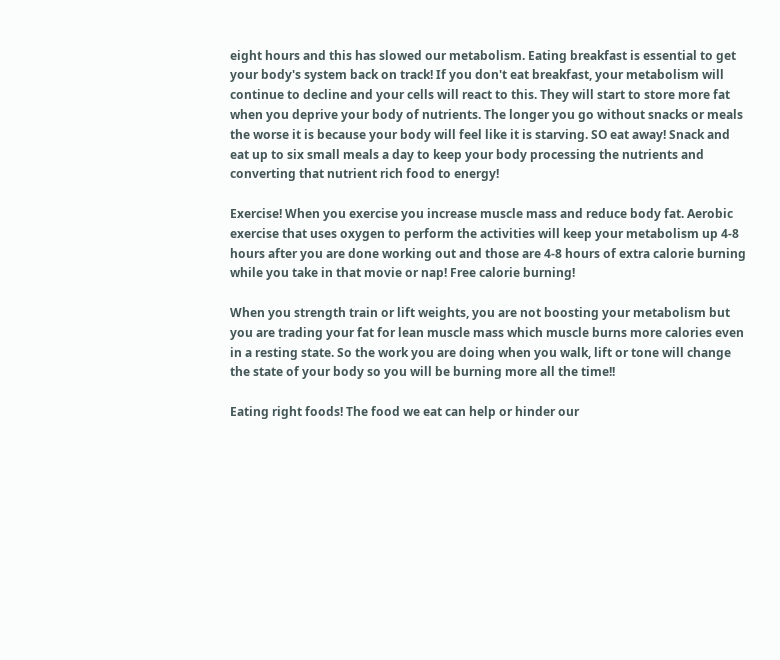eight hours and this has slowed our metabolism. Eating breakfast is essential to get your body's system back on track! If you don't eat breakfast, your metabolism will continue to decline and your cells will react to this. They will start to store more fat when you deprive your body of nutrients. The longer you go without snacks or meals the worse it is because your body will feel like it is starving. SO eat away! Snack and eat up to six small meals a day to keep your body processing the nutrients and converting that nutrient rich food to energy!

Exercise! When you exercise you increase muscle mass and reduce body fat. Aerobic exercise that uses oxygen to perform the activities will keep your metabolism up 4-8 hours after you are done working out and those are 4-8 hours of extra calorie burning while you take in that movie or nap! Free calorie burning!

When you strength train or lift weights, you are not boosting your metabolism but you are trading your fat for lean muscle mass which muscle burns more calories even in a resting state. So the work you are doing when you walk, lift or tone will change the state of your body so you will be burning more all the time!!

Eating right foods! The food we eat can help or hinder our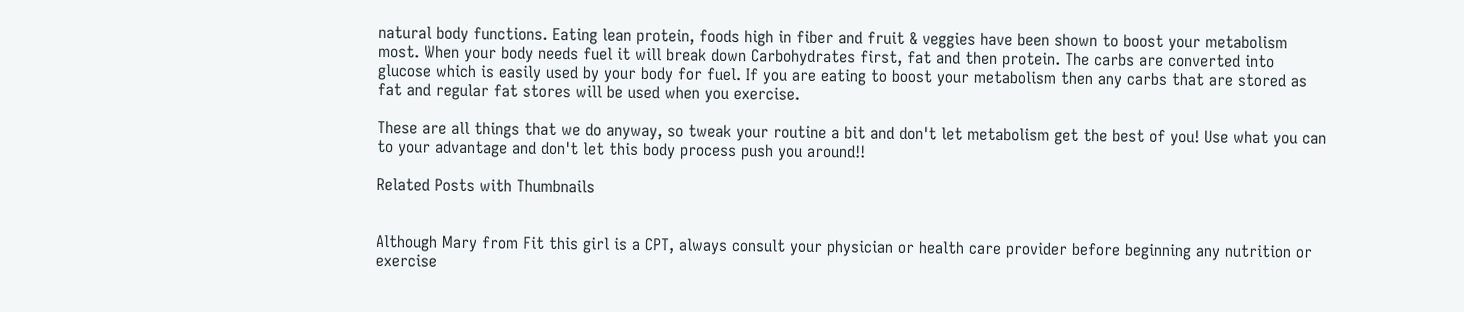natural body functions. Eating lean protein, foods high in fiber and fruit & veggies have been shown to boost your metabolism most. When your body needs fuel it will break down Carbohydrates first, fat and then protein. The carbs are converted into glucose which is easily used by your body for fuel. If you are eating to boost your metabolism then any carbs that are stored as fat and regular fat stores will be used when you exercise.

These are all things that we do anyway, so tweak your routine a bit and don't let metabolism get the best of you! Use what you can to your advantage and don't let this body process push you around!!

Related Posts with Thumbnails


Although Mary from Fit this girl is a CPT, always consult your physician or health care provider before beginning any nutrition or exercise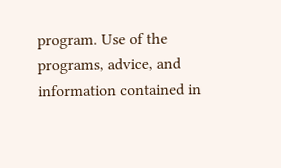program. Use of the programs, advice, and information contained in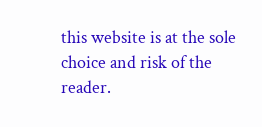this website is at the sole choice and risk of the reader.